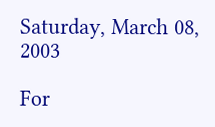Saturday, March 08, 2003

For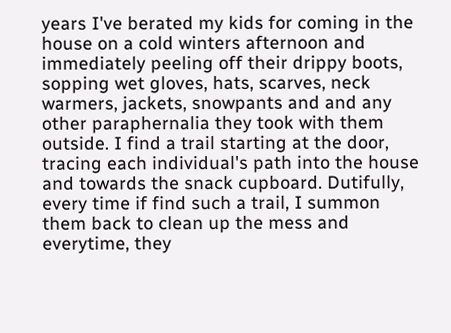years I've berated my kids for coming in the house on a cold winters afternoon and immediately peeling off their drippy boots, sopping wet gloves, hats, scarves, neck warmers, jackets, snowpants and and any other paraphernalia they took with them outside. I find a trail starting at the door, tracing each individual's path into the house and towards the snack cupboard. Dutifully, every time if find such a trail, I summon them back to clean up the mess and everytime, they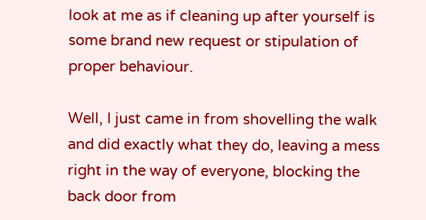look at me as if cleaning up after yourself is some brand new request or stipulation of proper behaviour.

Well, I just came in from shovelling the walk and did exactly what they do, leaving a mess right in the way of everyone, blocking the back door from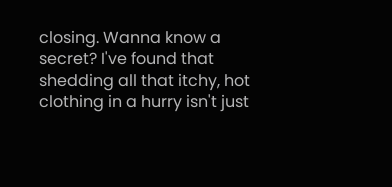closing. Wanna know a secret? I've found that shedding all that itchy, hot clothing in a hurry isn't just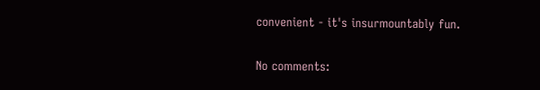convenient - it's insurmountably fun.

No comments: